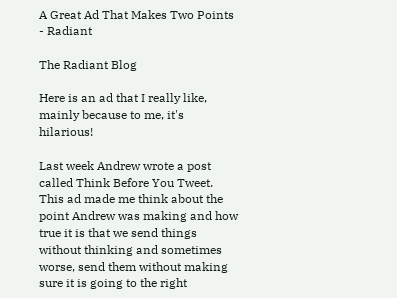A Great Ad That Makes Two Points - Radiant

The Radiant Blog

Here is an ad that I really like, mainly because to me, it's hilarious!

Last week Andrew wrote a post called Think Before You Tweet. This ad made me think about the point Andrew was making and how true it is that we send things without thinking and sometimes worse, send them without making sure it is going to the right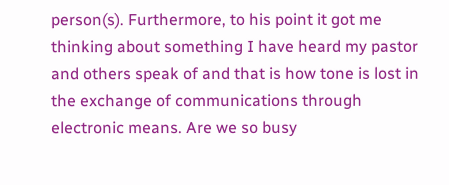person(s). Furthermore, to his point it got me thinking about something I have heard my pastor and others speak of and that is how tone is lost in the exchange of communications through electronic means. Are we so busy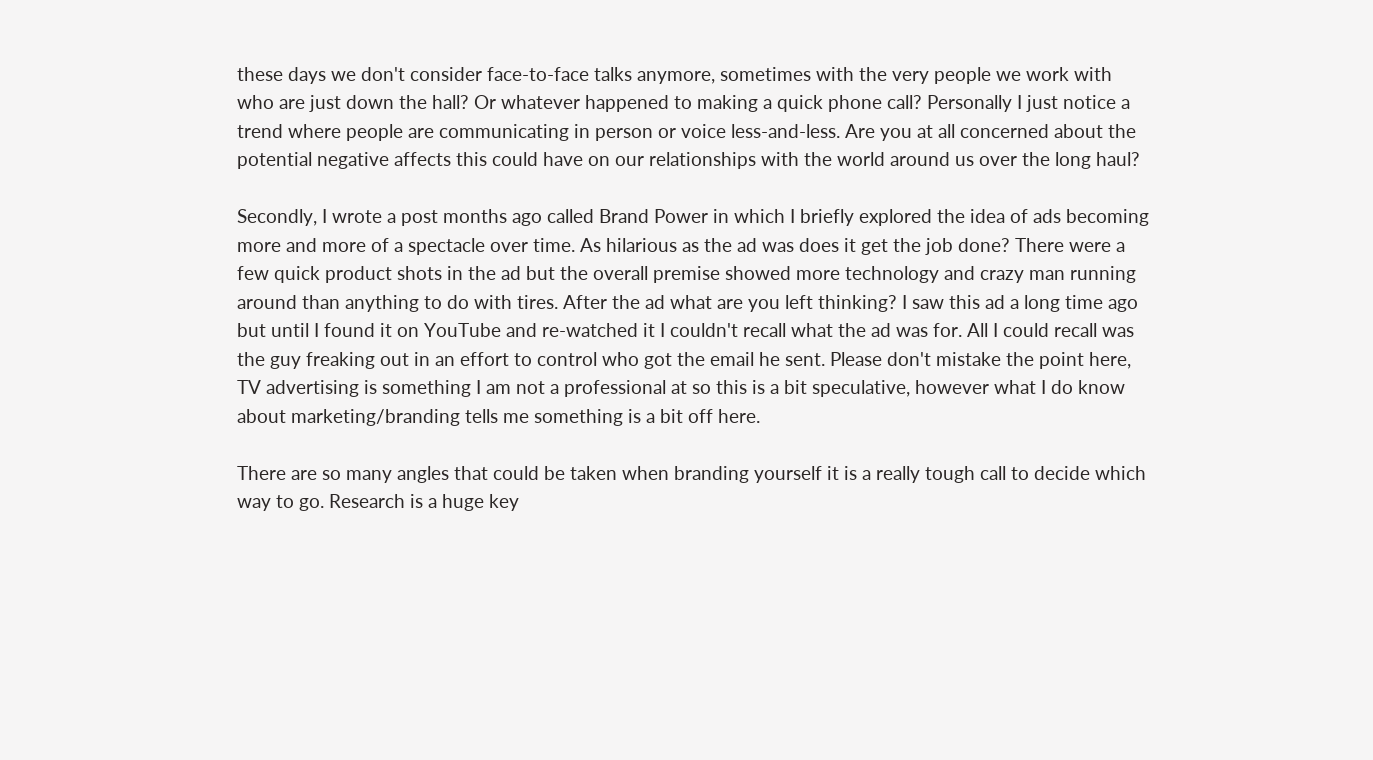these days we don't consider face-to-face talks anymore, sometimes with the very people we work with who are just down the hall? Or whatever happened to making a quick phone call? Personally I just notice a trend where people are communicating in person or voice less-and-less. Are you at all concerned about the potential negative affects this could have on our relationships with the world around us over the long haul?

Secondly, I wrote a post months ago called Brand Power in which I briefly explored the idea of ads becoming more and more of a spectacle over time. As hilarious as the ad was does it get the job done? There were a few quick product shots in the ad but the overall premise showed more technology and crazy man running around than anything to do with tires. After the ad what are you left thinking? I saw this ad a long time ago but until I found it on YouTube and re-watched it I couldn't recall what the ad was for. All I could recall was the guy freaking out in an effort to control who got the email he sent. Please don't mistake the point here, TV advertising is something I am not a professional at so this is a bit speculative, however what I do know about marketing/branding tells me something is a bit off here.

There are so many angles that could be taken when branding yourself it is a really tough call to decide which way to go. Research is a huge key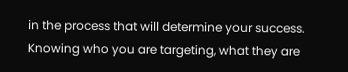in the process that will determine your success. Knowing who you are targeting, what they are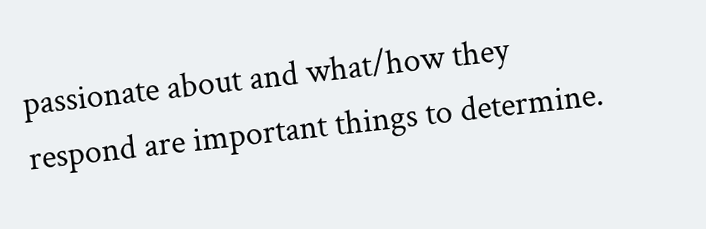passionate about and what/how they respond are important things to determine.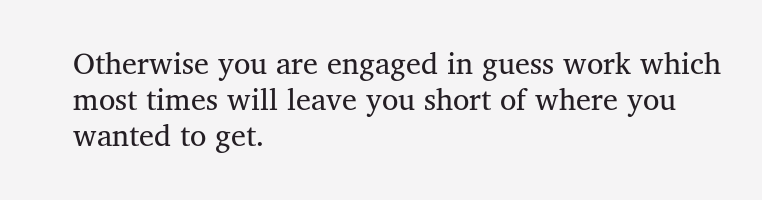Otherwise you are engaged in guess work which most times will leave you short of where you wanted to get.